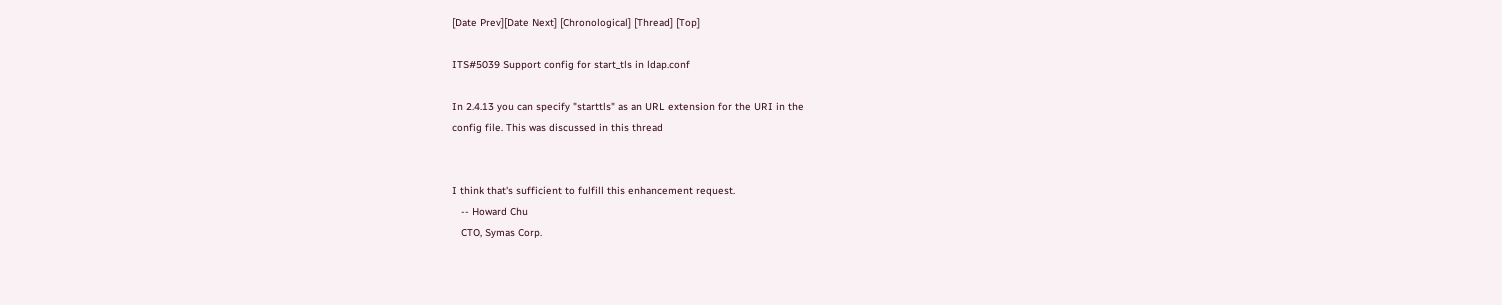[Date Prev][Date Next] [Chronological] [Thread] [Top]

ITS#5039 Support config for start_tls in ldap.conf

In 2.4.13 you can specify "starttls" as an URL extension for the URI in the
config file. This was discussed in this thread


I think that's sufficient to fulfill this enhancement request.
   -- Howard Chu
   CTO, Symas Corp.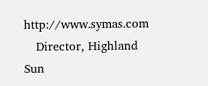http://www.symas.com
   Director, Highland Sun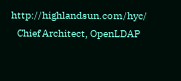http://highlandsun.com/hyc/
   Chief Architect, OpenLDAP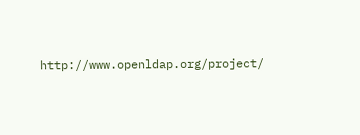http://www.openldap.org/project/